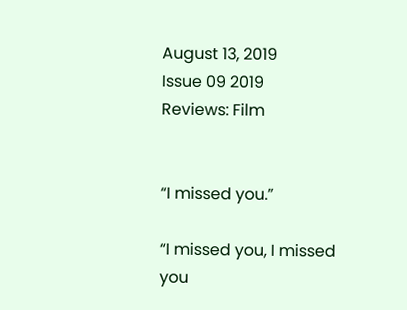August 13, 2019
Issue 09 2019
Reviews: Film


“I missed you.”

“I missed you, I missed you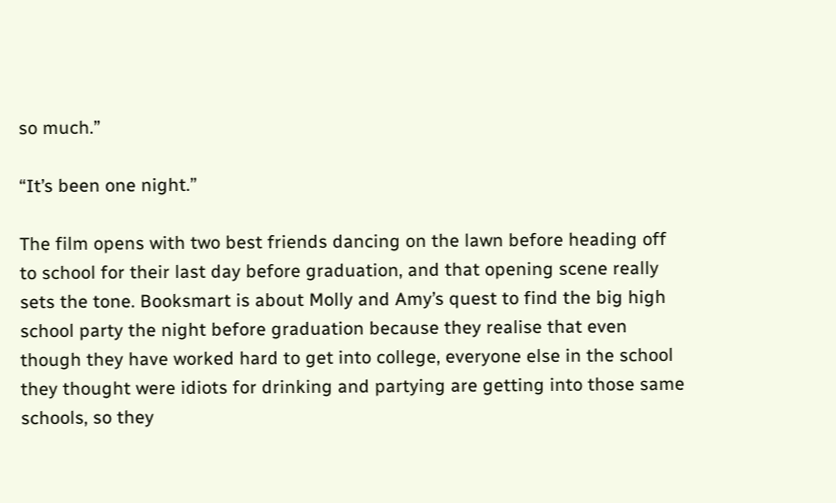so much.”

“It’s been one night.”

The film opens with two best friends dancing on the lawn before heading off to school for their last day before graduation, and that opening scene really sets the tone. Booksmart is about Molly and Amy’s quest to find the big high school party the night before graduation because they realise that even though they have worked hard to get into college, everyone else in the school they thought were idiots for drinking and partying are getting into those same schools, so they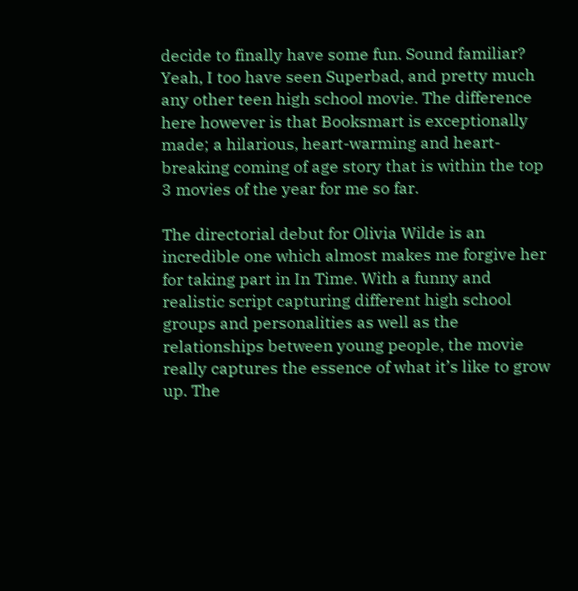decide to finally have some fun. Sound familiar? Yeah, I too have seen Superbad, and pretty much any other teen high school movie. The difference here however is that Booksmart is exceptionally made; a hilarious, heart-warming and heart-breaking coming of age story that is within the top 3 movies of the year for me so far.

The directorial debut for Olivia Wilde is an incredible one which almost makes me forgive her for taking part in In Time. With a funny and realistic script capturing different high school groups and personalities as well as the relationships between young people, the movie really captures the essence of what it’s like to grow up. The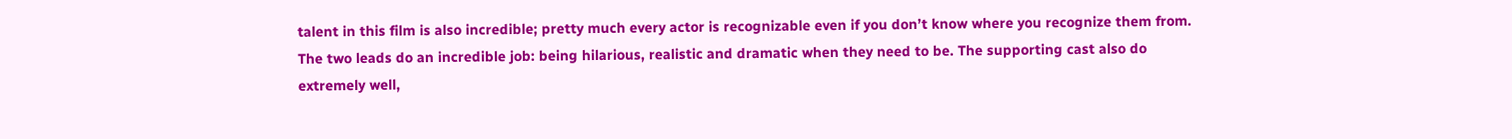talent in this film is also incredible; pretty much every actor is recognizable even if you don’t know where you recognize them from. The two leads do an incredible job: being hilarious, realistic and dramatic when they need to be. The supporting cast also do extremely well,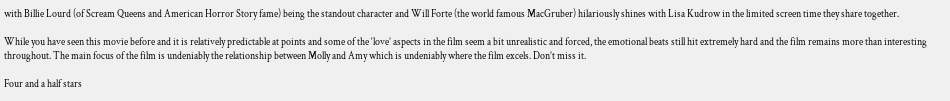with Billie Lourd (of Scream Queens and American Horror Story fame) being the standout character and Will Forte (the world famous MacGruber) hilariously shines with Lisa Kudrow in the limited screen time they share together.

While you have seen this movie before and it is relatively predictable at points and some of the ‘love’ aspects in the film seem a bit unrealistic and forced, the emotional beats still hit extremely hard and the film remains more than interesting throughout. The main focus of the film is undeniably the relationship between Molly and Amy which is undeniably where the film excels. Don’t miss it.

Four and a half stars